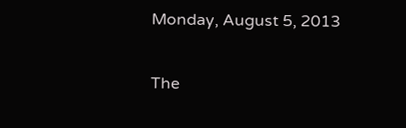Monday, August 5, 2013

The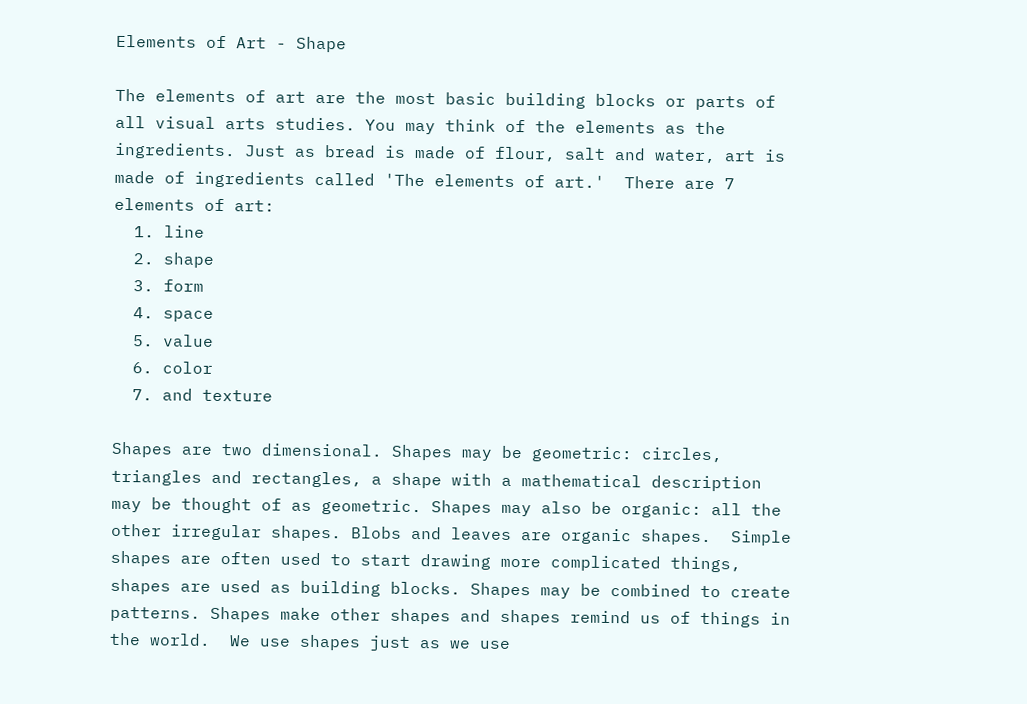Elements of Art - Shape

The elements of art are the most basic building blocks or parts of all visual arts studies. You may think of the elements as the ingredients. Just as bread is made of flour, salt and water, art is made of ingredients called 'The elements of art.'  There are 7 elements of art:
  1. line
  2. shape
  3. form
  4. space
  5. value
  6. color
  7. and texture

Shapes are two dimensional. Shapes may be geometric: circles, triangles and rectangles, a shape with a mathematical description may be thought of as geometric. Shapes may also be organic: all the other irregular shapes. Blobs and leaves are organic shapes.  Simple shapes are often used to start drawing more complicated things, shapes are used as building blocks. Shapes may be combined to create patterns. Shapes make other shapes and shapes remind us of things in the world.  We use shapes just as we use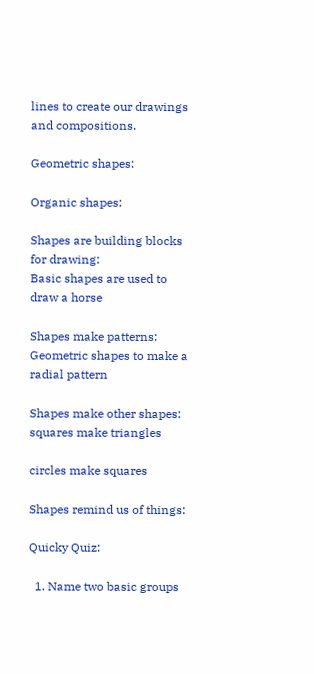lines to create our drawings and compositions.

Geometric shapes:

Organic shapes:

Shapes are building blocks for drawing:
Basic shapes are used to draw a horse

Shapes make patterns:
Geometric shapes to make a radial pattern

Shapes make other shapes:
squares make triangles

circles make squares

Shapes remind us of things:

Quicky Quiz:

  1. Name two basic groups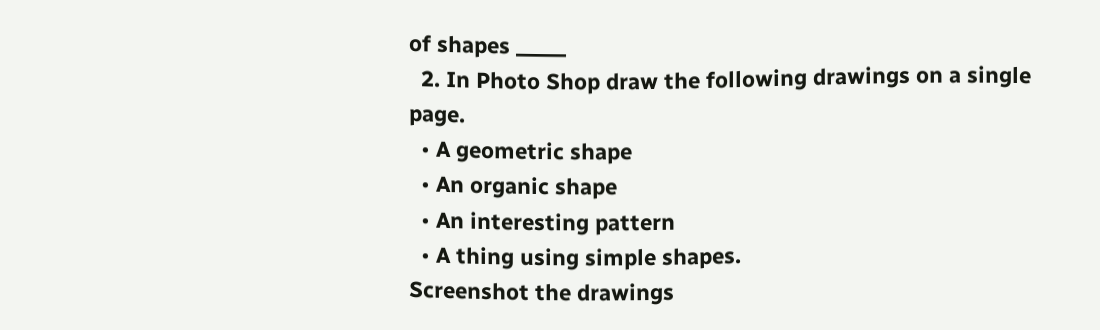of shapes _____
  2. In Photo Shop draw the following drawings on a single page.
  • A geometric shape
  • An organic shape
  • An interesting pattern
  • A thing using simple shapes.
Screenshot the drawings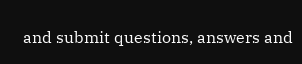and submit questions, answers and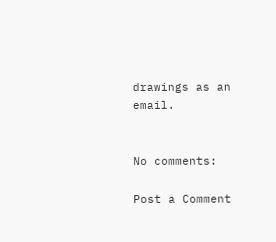drawings as an email.


No comments:

Post a Comment